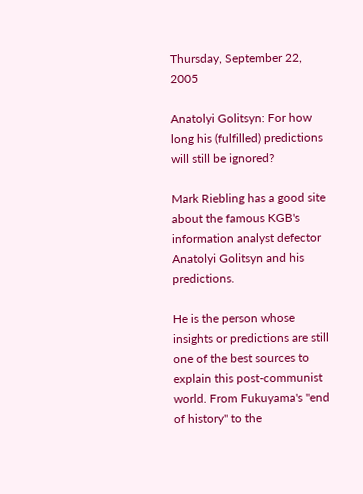Thursday, September 22, 2005

Anatolyi Golitsyn: For how long his (fulfilled) predictions will still be ignored?

Mark Riebling has a good site about the famous KGB's information analyst defector Anatolyi Golitsyn and his predictions.

He is the person whose insights or predictions are still one of the best sources to explain this post-communist world. From Fukuyama's "end of history" to the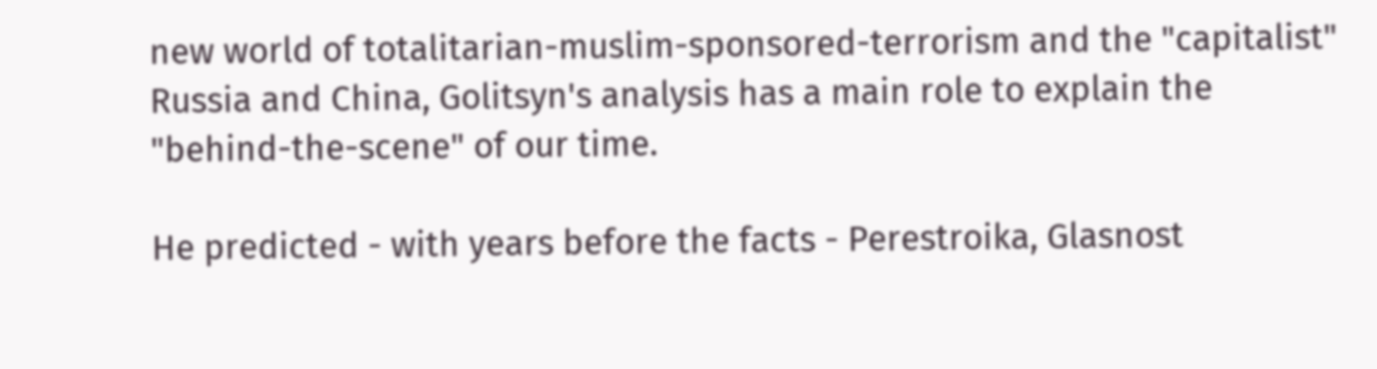new world of totalitarian-muslim-sponsored-terrorism and the "capitalist" Russia and China, Golitsyn's analysis has a main role to explain the "behind-the-scene" of our time.

He predicted - with years before the facts - Perestroika, Glasnost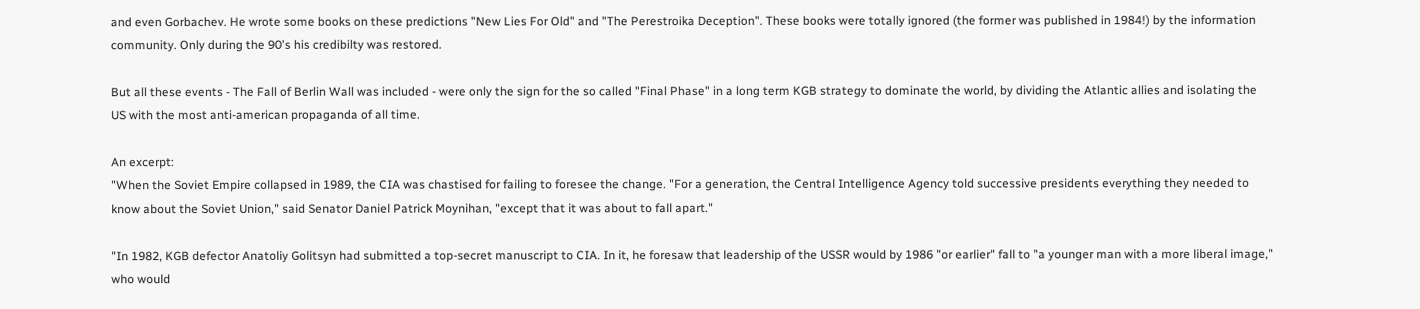and even Gorbachev. He wrote some books on these predictions "New Lies For Old" and "The Perestroika Deception". These books were totally ignored (the former was published in 1984!) by the information community. Only during the 90's his credibilty was restored.

But all these events - The Fall of Berlin Wall was included - were only the sign for the so called "Final Phase" in a long term KGB strategy to dominate the world, by dividing the Atlantic allies and isolating the US with the most anti-american propaganda of all time.

An excerpt:
"When the Soviet Empire collapsed in 1989, the CIA was chastised for failing to foresee the change. "For a generation, the Central Intelligence Agency told successive presidents everything they needed to know about the Soviet Union," said Senator Daniel Patrick Moynihan, "except that it was about to fall apart."

"In 1982, KGB defector Anatoliy Golitsyn had submitted a top-secret manuscript to CIA. In it, he foresaw that leadership of the USSR would by 1986 "or earlier" fall to "a younger man with a more liberal image," who would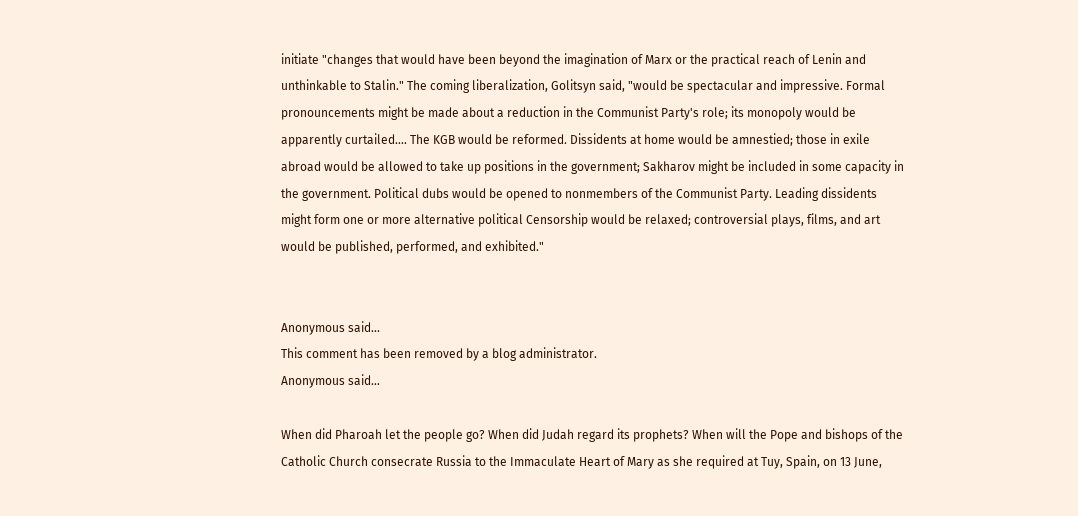initiate "changes that would have been beyond the imagination of Marx or the practical reach of Lenin and unthinkable to Stalin." The coming liberalization, Golitsyn said, "would be spectacular and impressive. Formal pronouncements might be made about a reduction in the Communist Party's role; its monopoly would be apparently curtailed.... The KGB would be reformed. Dissidents at home would be amnestied; those in exile abroad would be allowed to take up positions in the government; Sakharov might be included in some capacity in the government. Political dubs would be opened to nonmembers of the Communist Party. Leading dissidents might form one or more alternative political Censorship would be relaxed; controversial plays, films, and art would be published, performed, and exhibited."


Anonymous said...
This comment has been removed by a blog administrator.
Anonymous said...

When did Pharoah let the people go? When did Judah regard its prophets? When will the Pope and bishops of the Catholic Church consecrate Russia to the Immaculate Heart of Mary as she required at Tuy, Spain, on 13 June,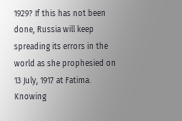1929? If this has not been done, Russia will keep spreading its errors in the world as she prophesied on 13 July, 1917 at Fatima. Knowing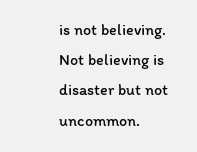is not believing. Not believing is disaster but not uncommon.